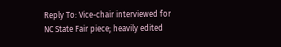Reply To: Vice-chair interviewed for NC State Fair piece; heavily edited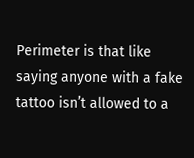Perimeter is that like saying anyone with a fake tattoo isn’t allowed to a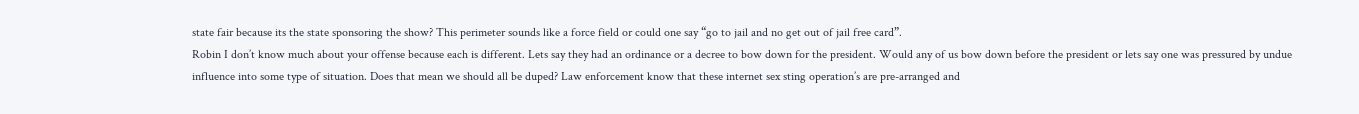state fair because its the state sponsoring the show? This perimeter sounds like a force field or could one say “go to jail and no get out of jail free card”.
Robin I don’t know much about your offense because each is different. Lets say they had an ordinance or a decree to bow down for the president. Would any of us bow down before the president or lets say one was pressured by undue influence into some type of situation. Does that mean we should all be duped? Law enforcement know that these internet sex sting operation’s are pre-arranged and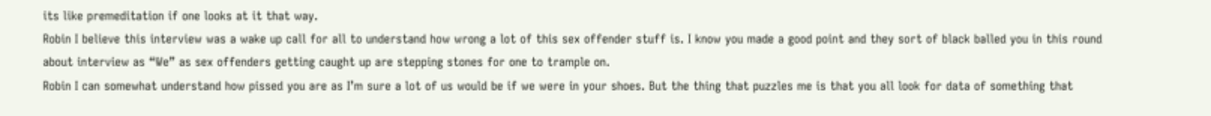its like premeditation if one looks at it that way.
Robin I believe this interview was a wake up call for all to understand how wrong a lot of this sex offender stuff is. I know you made a good point and they sort of black balled you in this round about interview as “We” as sex offenders getting caught up are stepping stones for one to trample on.
Robin I can somewhat understand how pissed you are as I’m sure a lot of us would be if we were in your shoes. But the thing that puzzles me is that you all look for data of something that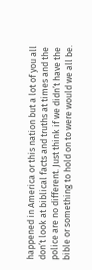happened in America or this nation but a lot of you all don’t look at biblical facts and truths at times and the police are no different. Just think if we didn’t have the bible or something to hold on to were would we all be.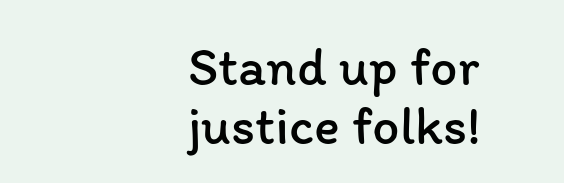Stand up for justice folks!